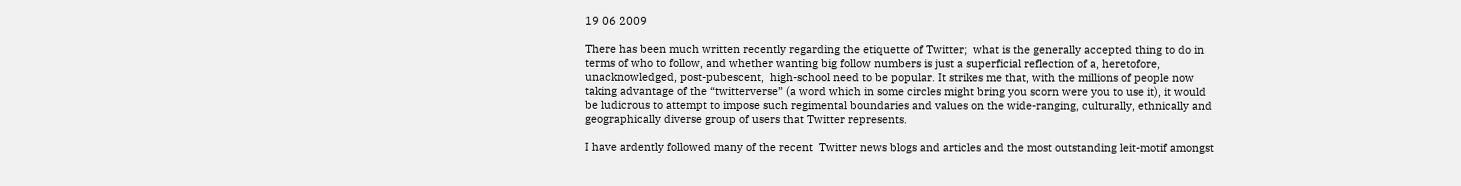19 06 2009

There has been much written recently regarding the etiquette of Twitter;  what is the generally accepted thing to do in terms of who to follow, and whether wanting big follow numbers is just a superficial reflection of a, heretofore, unacknowledged, post-pubescent,  high-school need to be popular. It strikes me that, with the millions of people now taking advantage of the “twitterverse” (a word which in some circles might bring you scorn were you to use it), it would be ludicrous to attempt to impose such regimental boundaries and values on the wide-ranging, culturally, ethnically and geographically diverse group of users that Twitter represents.

I have ardently followed many of the recent  Twitter news blogs and articles and the most outstanding leit-motif amongst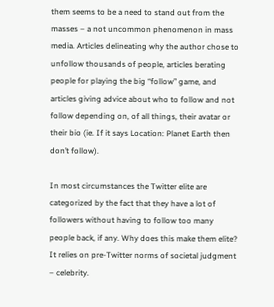them seems to be a need to stand out from the masses – a not uncommon phenomenon in mass media. Articles delineating why the author chose to unfollow thousands of people, articles berating people for playing the big “follow” game, and articles giving advice about who to follow and not follow depending on, of all things, their avatar or their bio (ie. If it says Location: Planet Earth then don’t follow).

In most circumstances the Twitter elite are categorized by the fact that they have a lot of followers without having to follow too many people back, if any. Why does this make them elite? It relies on pre-Twitter norms of societal judgment – celebrity.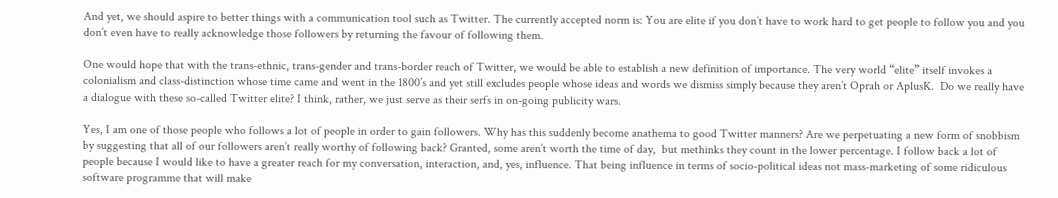And yet, we should aspire to better things with a communication tool such as Twitter. The currently accepted norm is: You are elite if you don’t have to work hard to get people to follow you and you don’t even have to really acknowledge those followers by returning the favour of following them.

One would hope that with the trans-ethnic, trans-gender and trans-border reach of Twitter, we would be able to establish a new definition of importance. The very world “elite” itself invokes a colonialism and class-distinction whose time came and went in the 1800’s and yet still excludes people whose ideas and words we dismiss simply because they aren’t Oprah or AplusK.  Do we really have a dialogue with these so-called Twitter elite? I think, rather, we just serve as their serfs in on-going publicity wars.

Yes, I am one of those people who follows a lot of people in order to gain followers. Why has this suddenly become anathema to good Twitter manners? Are we perpetuating a new form of snobbism by suggesting that all of our followers aren’t really worthy of following back? Granted, some aren’t worth the time of day,  but methinks they count in the lower percentage. I follow back a lot of people because I would like to have a greater reach for my conversation, interaction, and, yes, influence. That being influence in terms of socio-political ideas not mass-marketing of some ridiculous software programme that will make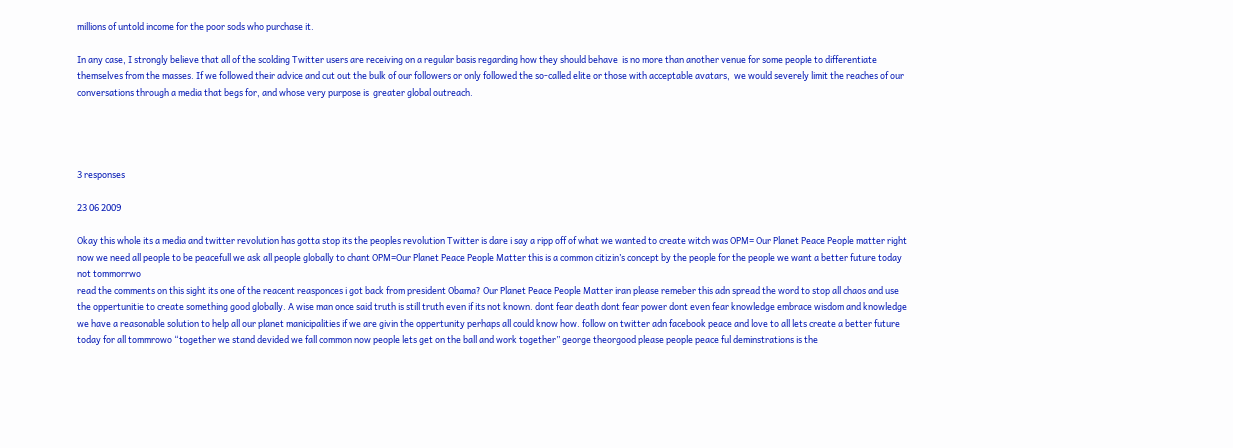millions of untold income for the poor sods who purchase it.

In any case, I strongly believe that all of the scolding Twitter users are receiving on a regular basis regarding how they should behave  is no more than another venue for some people to differentiate themselves from the masses. If we followed their advice and cut out the bulk of our followers or only followed the so-called elite or those with acceptable avatars,  we would severely limit the reaches of our conversations through a media that begs for, and whose very purpose is  greater global outreach.




3 responses

23 06 2009

Okay this whole its a media and twitter revolution has gotta stop its the peoples revolution Twitter is dare i say a ripp off of what we wanted to create witch was OPM= Our Planet Peace People matter right now we need all people to be peacefull we ask all people globally to chant OPM=Our Planet Peace People Matter this is a common citizin’s concept by the people for the people we want a better future today not tommorrwo
read the comments on this sight its one of the reacent reasponces i got back from president Obama? Our Planet Peace People Matter iran please remeber this adn spread the word to stop all chaos and use the oppertunitie to create something good globally. A wise man once said truth is still truth even if its not known. dont fear death dont fear power dont even fear knowledge embrace wisdom and knowledge we have a reasonable solution to help all our planet manicipalities if we are givin the oppertunity perhaps all could know how. follow on twitter adn facebook peace and love to all lets create a better future today for all tommrowo “together we stand devided we fall common now people lets get on the ball and work together” george theorgood please people peace ful deminstrations is the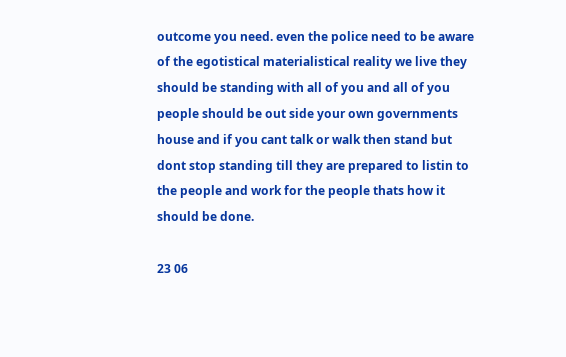outcome you need. even the police need to be aware of the egotistical materialistical reality we live they should be standing with all of you and all of you people should be out side your own governments house and if you cant talk or walk then stand but dont stop standing till they are prepared to listin to the people and work for the people thats how it should be done.

23 06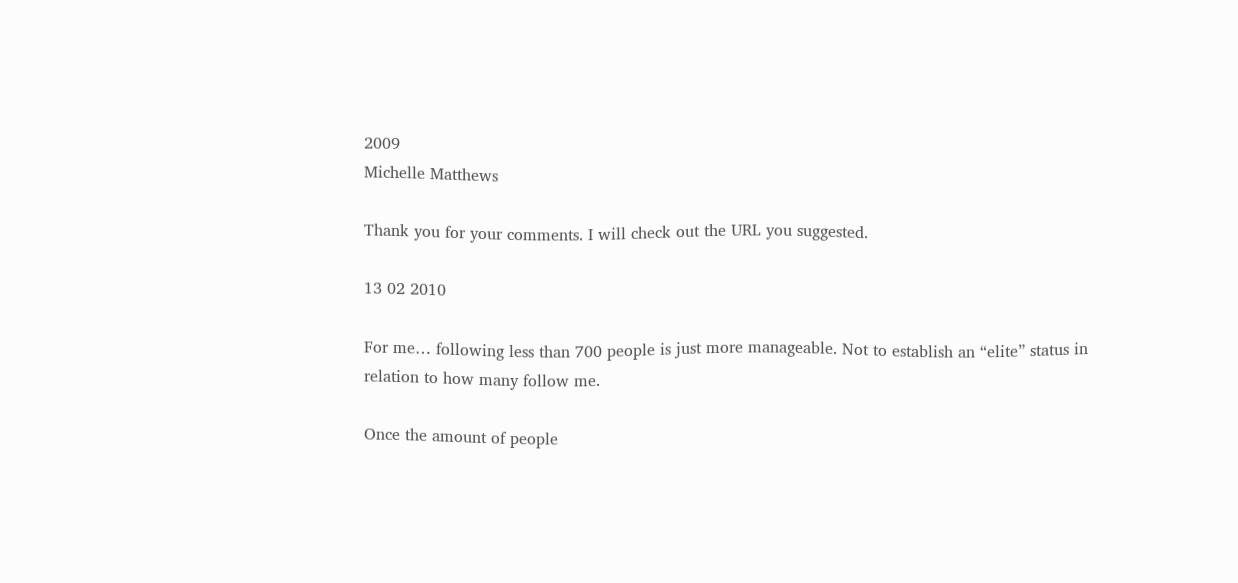2009
Michelle Matthews

Thank you for your comments. I will check out the URL you suggested.

13 02 2010

For me… following less than 700 people is just more manageable. Not to establish an “elite” status in relation to how many follow me.

Once the amount of people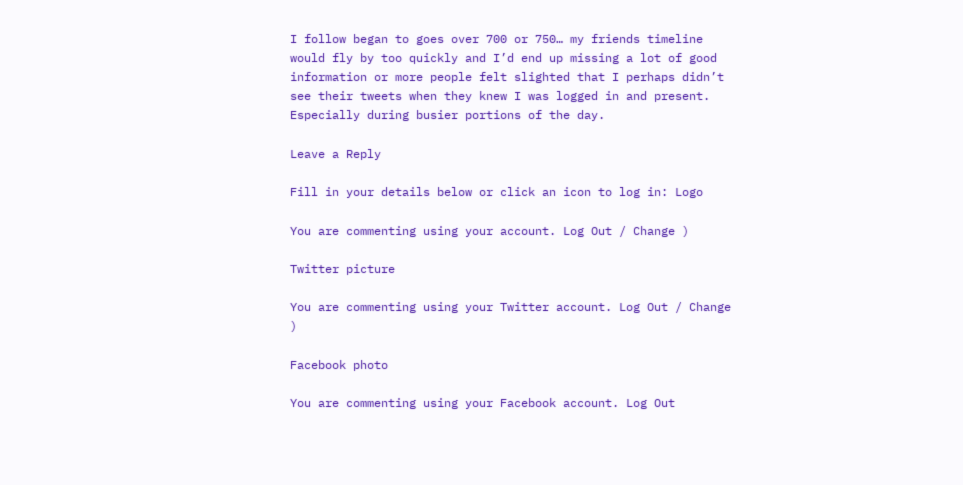I follow began to goes over 700 or 750… my friends timeline would fly by too quickly and I’d end up missing a lot of good information or more people felt slighted that I perhaps didn’t see their tweets when they knew I was logged in and present. Especially during busier portions of the day.

Leave a Reply

Fill in your details below or click an icon to log in: Logo

You are commenting using your account. Log Out / Change )

Twitter picture

You are commenting using your Twitter account. Log Out / Change )

Facebook photo

You are commenting using your Facebook account. Log Out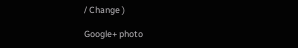/ Change )

Google+ photo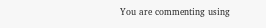You are commenting using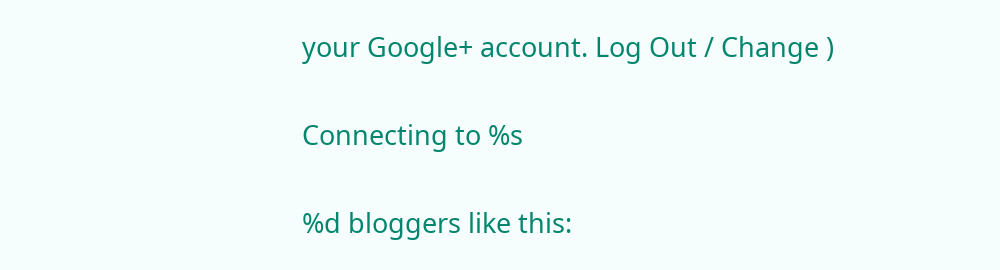your Google+ account. Log Out / Change )

Connecting to %s

%d bloggers like this: